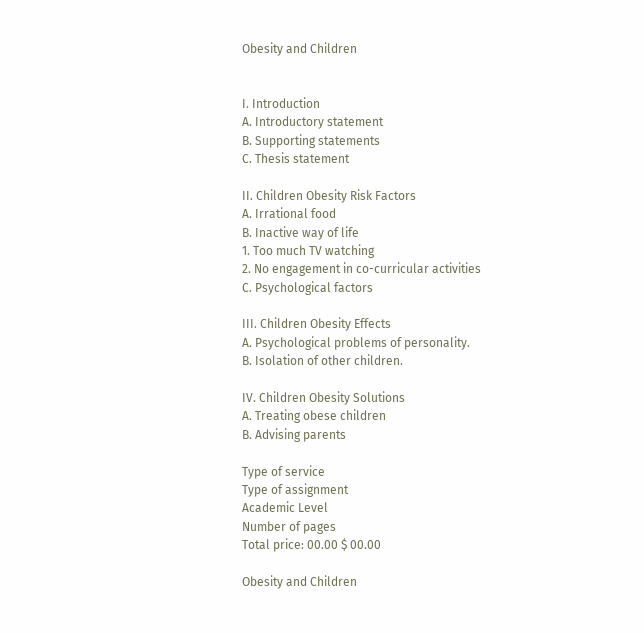Obesity and Children


I. Introduction
A. Introductory statement
B. Supporting statements
C. Thesis statement

II. Children Obesity Risk Factors
A. Irrational food
B. Inactive way of life
1. Too much TV watching
2. No engagement in co-curricular activities
C. Psychological factors

III. Children Obesity Effects
A. Psychological problems of personality.
B. Isolation of other children.

IV. Children Obesity Solutions
A. Treating obese children
B. Advising parents

Type of service
Type of assignment
Academic Level
Number of pages
Total price: 00.00 $ 00.00

Obesity and Children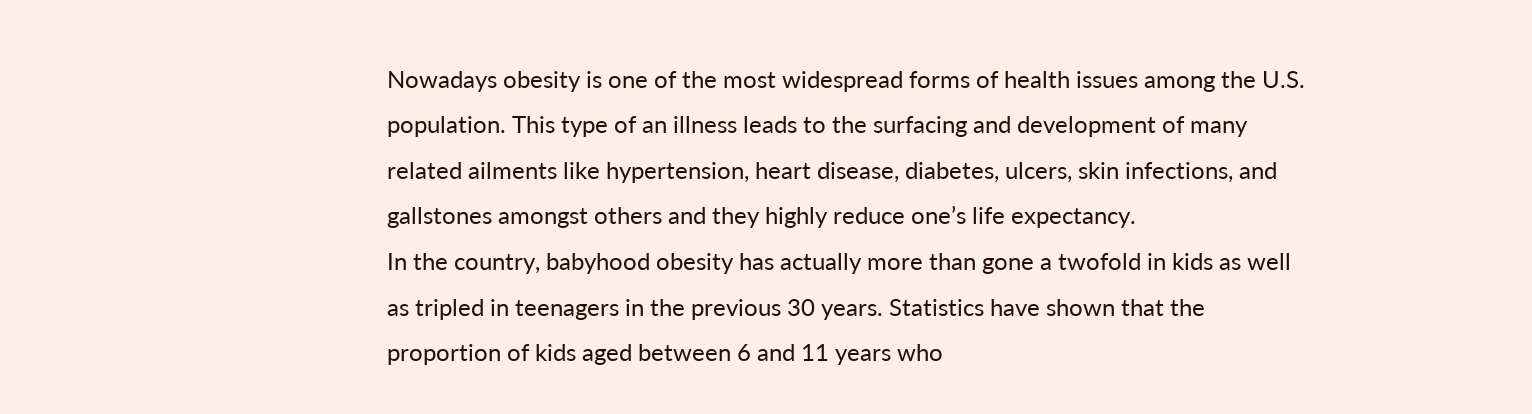Nowadays obesity is one of the most widespread forms of health issues among the U.S. population. This type of an illness leads to the surfacing and development of many related ailments like hypertension, heart disease, diabetes, ulcers, skin infections, and gallstones amongst others and they highly reduce one’s life expectancy.
In the country, babyhood obesity has actually more than gone a twofold in kids as well as tripled in teenagers in the previous 30 years. Statistics have shown that the proportion of kids aged between 6 and 11 years who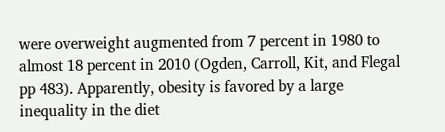were overweight augmented from 7 percent in 1980 to almost 18 percent in 2010 (Ogden, Carroll, Kit, and Flegal pp 483). Apparently, obesity is favored by a large inequality in the diet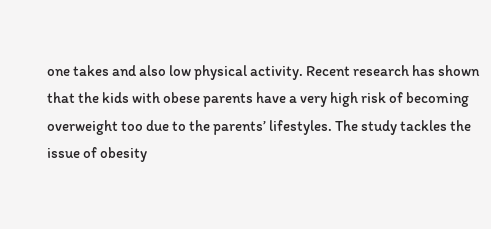one takes and also low physical activity. Recent research has shown that the kids with obese parents have a very high risk of becoming overweight too due to the parents’ lifestyles. The study tackles the issue of obesity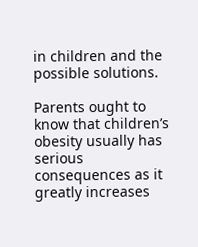in children and the possible solutions.

Parents ought to know that children’s obesity usually has serious consequences as it greatly increases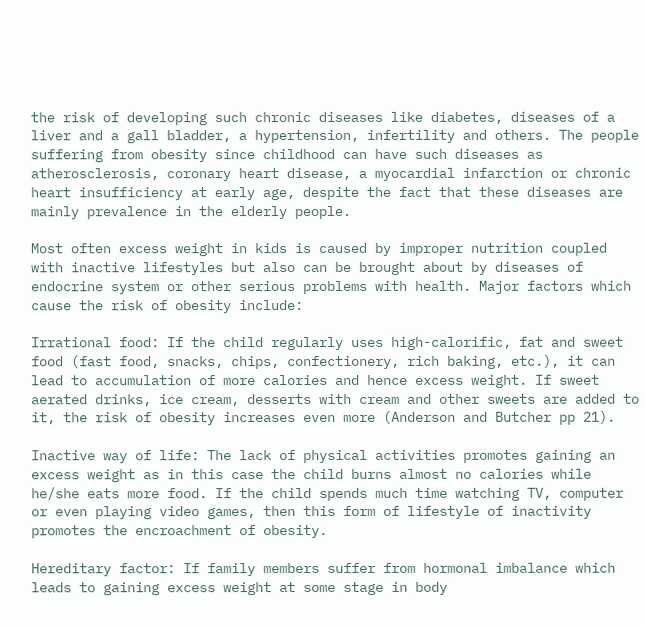the risk of developing such chronic diseases like diabetes, diseases of a liver and a gall bladder, a hypertension, infertility and others. The people suffering from obesity since childhood can have such diseases as atherosclerosis, coronary heart disease, a myocardial infarction or chronic heart insufficiency at early age, despite the fact that these diseases are mainly prevalence in the elderly people.

Most often excess weight in kids is caused by improper nutrition coupled with inactive lifestyles but also can be brought about by diseases of endocrine system or other serious problems with health. Major factors which cause the risk of obesity include:

Irrational food: If the child regularly uses high-calorific, fat and sweet food (fast food, snacks, chips, confectionery, rich baking, etc.), it can lead to accumulation of more calories and hence excess weight. If sweet aerated drinks, ice cream, desserts with cream and other sweets are added to it, the risk of obesity increases even more (Anderson and Butcher pp 21).

Inactive way of life: The lack of physical activities promotes gaining an excess weight as in this case the child burns almost no calories while he/she eats more food. If the child spends much time watching TV, computer or even playing video games, then this form of lifestyle of inactivity promotes the encroachment of obesity.

Hereditary factor: If family members suffer from hormonal imbalance which leads to gaining excess weight at some stage in body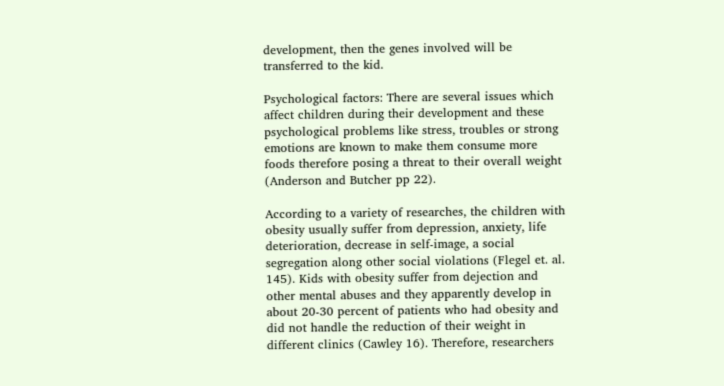development, then the genes involved will be transferred to the kid.

Psychological factors: There are several issues which affect children during their development and these psychological problems like stress, troubles or strong emotions are known to make them consume more foods therefore posing a threat to their overall weight (Anderson and Butcher pp 22).

According to a variety of researches, the children with obesity usually suffer from depression, anxiety, life deterioration, decrease in self-image, a social segregation along other social violations (Flegel et. al. 145). Kids with obesity suffer from dejection and other mental abuses and they apparently develop in about 20-30 percent of patients who had obesity and did not handle the reduction of their weight in different clinics (Cawley 16). Therefore, researchers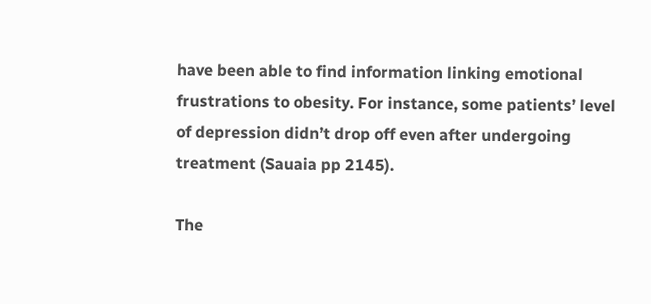have been able to find information linking emotional frustrations to obesity. For instance, some patients’ level of depression didn’t drop off even after undergoing treatment (Sauaia pp 2145).

The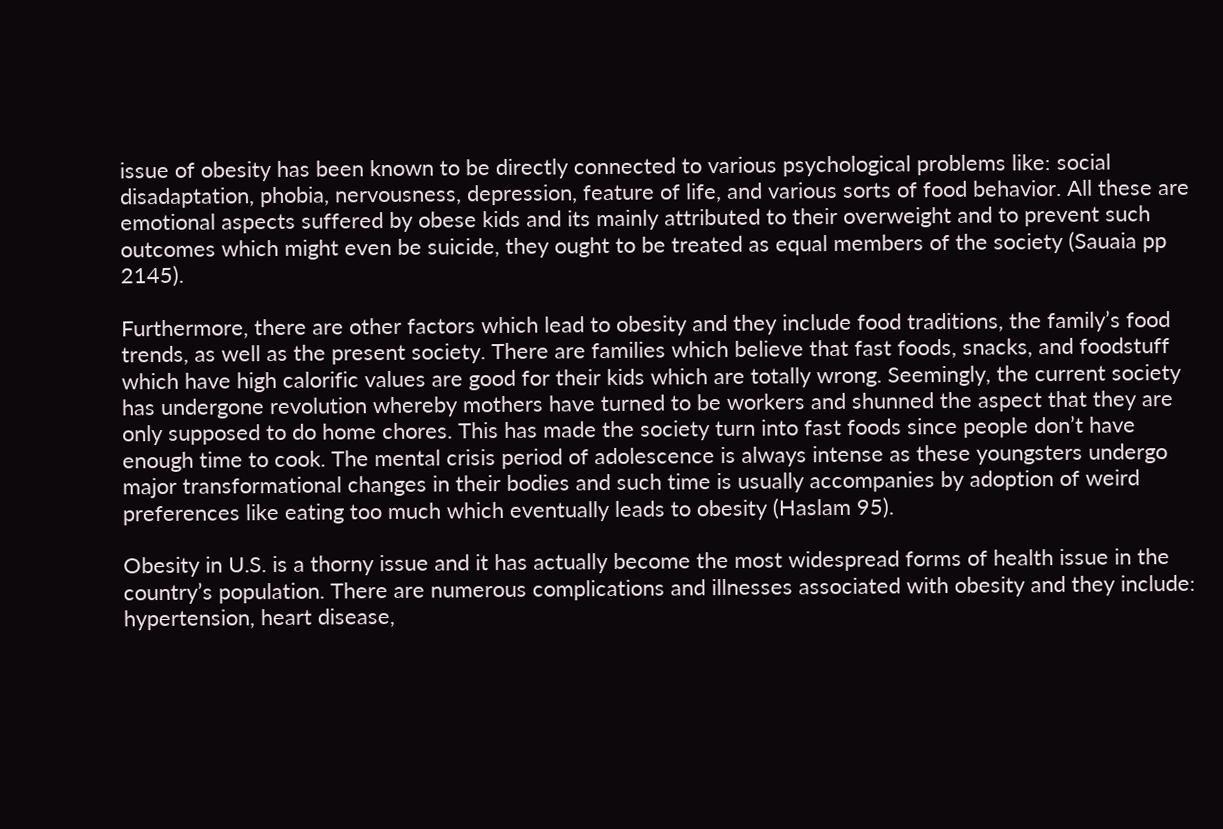issue of obesity has been known to be directly connected to various psychological problems like: social disadaptation, phobia, nervousness, depression, feature of life, and various sorts of food behavior. All these are emotional aspects suffered by obese kids and its mainly attributed to their overweight and to prevent such outcomes which might even be suicide, they ought to be treated as equal members of the society (Sauaia pp 2145).

Furthermore, there are other factors which lead to obesity and they include food traditions, the family’s food trends, as well as the present society. There are families which believe that fast foods, snacks, and foodstuff which have high calorific values are good for their kids which are totally wrong. Seemingly, the current society has undergone revolution whereby mothers have turned to be workers and shunned the aspect that they are only supposed to do home chores. This has made the society turn into fast foods since people don’t have enough time to cook. The mental crisis period of adolescence is always intense as these youngsters undergo major transformational changes in their bodies and such time is usually accompanies by adoption of weird preferences like eating too much which eventually leads to obesity (Haslam 95).

Obesity in U.S. is a thorny issue and it has actually become the most widespread forms of health issue in the country’s population. There are numerous complications and illnesses associated with obesity and they include: hypertension, heart disease,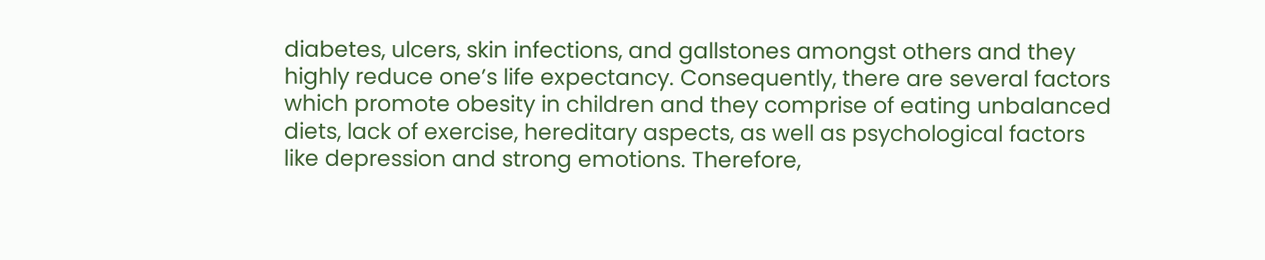diabetes, ulcers, skin infections, and gallstones amongst others and they highly reduce one’s life expectancy. Consequently, there are several factors which promote obesity in children and they comprise of eating unbalanced diets, lack of exercise, hereditary aspects, as well as psychological factors like depression and strong emotions. Therefore,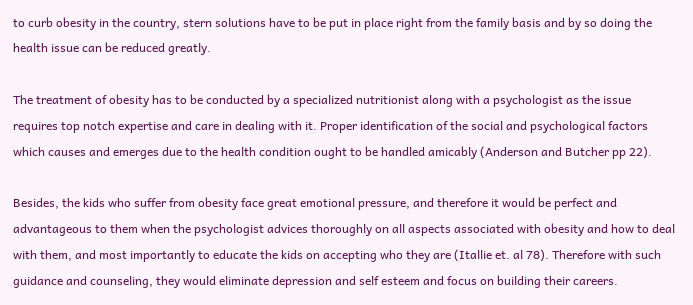to curb obesity in the country, stern solutions have to be put in place right from the family basis and by so doing the health issue can be reduced greatly.

The treatment of obesity has to be conducted by a specialized nutritionist along with a psychologist as the issue requires top notch expertise and care in dealing with it. Proper identification of the social and psychological factors which causes and emerges due to the health condition ought to be handled amicably (Anderson and Butcher pp 22).

Besides, the kids who suffer from obesity face great emotional pressure, and therefore it would be perfect and advantageous to them when the psychologist advices thoroughly on all aspects associated with obesity and how to deal with them, and most importantly to educate the kids on accepting who they are (Itallie et. al 78). Therefore with such guidance and counseling, they would eliminate depression and self esteem and focus on building their careers.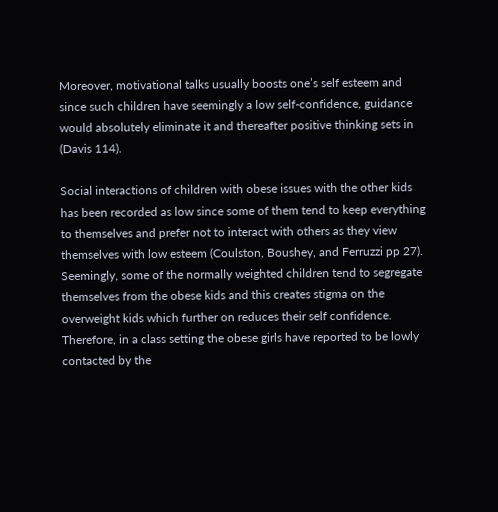Moreover, motivational talks usually boosts one’s self esteem and since such children have seemingly a low self-confidence, guidance would absolutely eliminate it and thereafter positive thinking sets in (Davis 114).

Social interactions of children with obese issues with the other kids has been recorded as low since some of them tend to keep everything to themselves and prefer not to interact with others as they view themselves with low esteem (Coulston, Boushey, and Ferruzzi pp 27). Seemingly, some of the normally weighted children tend to segregate themselves from the obese kids and this creates stigma on the overweight kids which further on reduces their self confidence. Therefore, in a class setting the obese girls have reported to be lowly contacted by the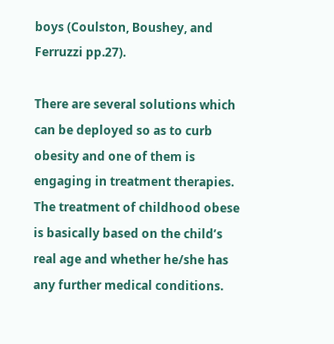boys (Coulston, Boushey, and Ferruzzi pp.27).

There are several solutions which can be deployed so as to curb obesity and one of them is engaging in treatment therapies. The treatment of childhood obese is basically based on the child’s real age and whether he/she has any further medical conditions.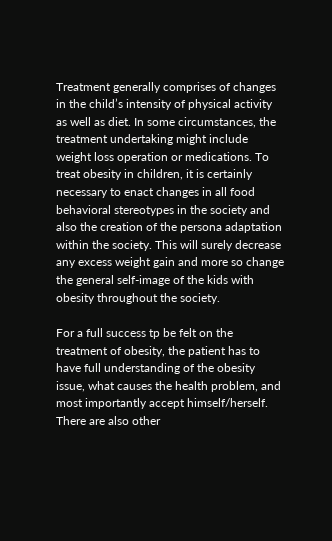Treatment generally comprises of changes in the child’s intensity of physical activity as well as diet. In some circumstances, the treatment undertaking might include weight loss operation or medications. To treat obesity in children, it is certainly necessary to enact changes in all food behavioral stereotypes in the society and also the creation of the persona adaptation within the society. This will surely decrease any excess weight gain and more so change the general self-image of the kids with obesity throughout the society.

For a full success tp be felt on the treatment of obesity, the patient has to have full understanding of the obesity issue, what causes the health problem, and most importantly accept himself/herself. There are also other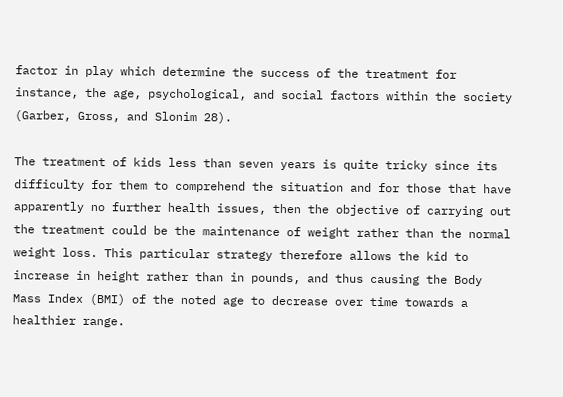factor in play which determine the success of the treatment for instance, the age, psychological, and social factors within the society (Garber, Gross, and Slonim 28).

The treatment of kids less than seven years is quite tricky since its difficulty for them to comprehend the situation and for those that have apparently no further health issues, then the objective of carrying out the treatment could be the maintenance of weight rather than the normal weight loss. This particular strategy therefore allows the kid to increase in height rather than in pounds, and thus causing the Body Mass Index (BMI) of the noted age to decrease over time towards a healthier range.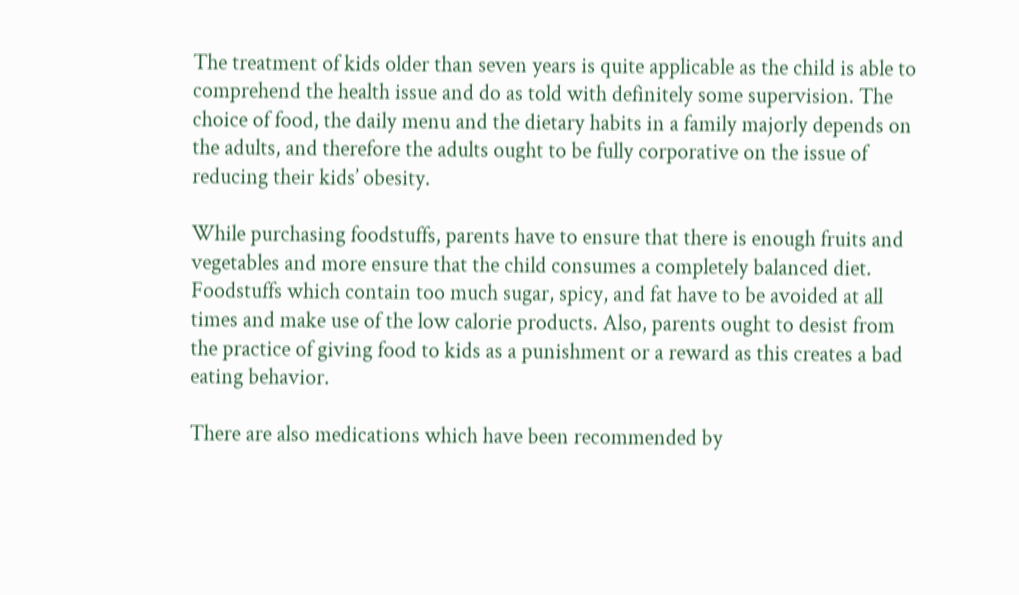The treatment of kids older than seven years is quite applicable as the child is able to comprehend the health issue and do as told with definitely some supervision. The choice of food, the daily menu and the dietary habits in a family majorly depends on the adults, and therefore the adults ought to be fully corporative on the issue of reducing their kids’ obesity.

While purchasing foodstuffs, parents have to ensure that there is enough fruits and vegetables and more ensure that the child consumes a completely balanced diet. Foodstuffs which contain too much sugar, spicy, and fat have to be avoided at all times and make use of the low calorie products. Also, parents ought to desist from the practice of giving food to kids as a punishment or a reward as this creates a bad eating behavior.

There are also medications which have been recommended by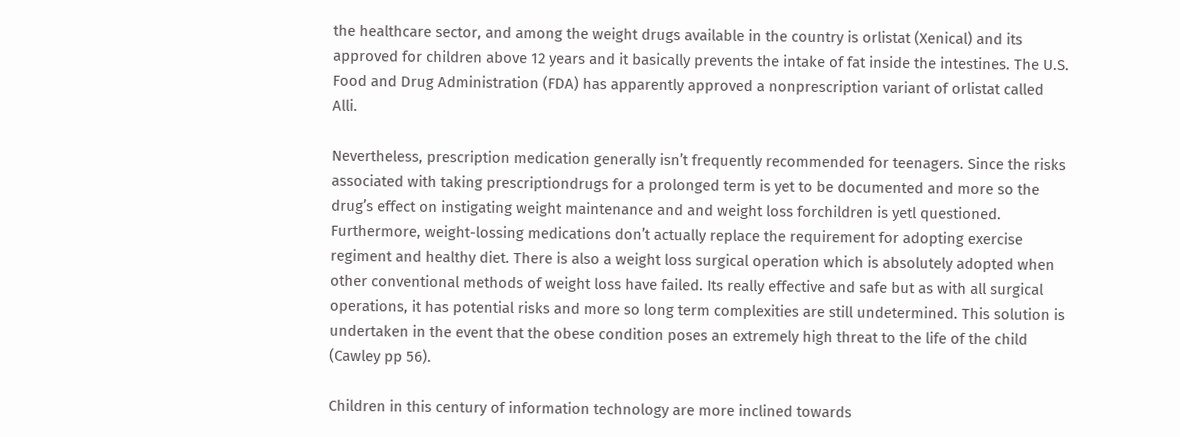the healthcare sector, and among the weight drugs available in the country is orlistat (Xenical) and its approved for children above 12 years and it basically prevents the intake of fat inside the intestines. The U.S. Food and Drug Administration (FDA) has apparently approved a nonprescription variant of orlistat called Alli.

Nevertheless, prescription medication generally isn’t frequently recommended for teenagers. Since the risks associated with taking prescriptiondrugs for a prolonged term is yet to be documented and more so the drug’s effect on instigating weight maintenance and and weight loss forchildren is yetl questioned. Furthermore, weight-lossing medications don’t actually replace the requirement for adopting exercise regiment and healthy diet. There is also a weight loss surgical operation which is absolutely adopted when other conventional methods of weight loss have failed. Its really effective and safe but as with all surgical operations, it has potential risks and more so long term complexities are still undetermined. This solution is undertaken in the event that the obese condition poses an extremely high threat to the life of the child (Cawley pp 56).

Children in this century of information technology are more inclined towards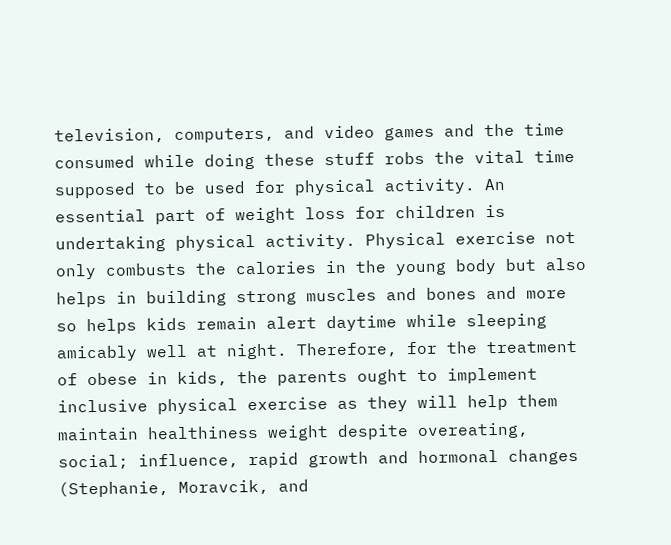television, computers, and video games and the time consumed while doing these stuff robs the vital time supposed to be used for physical activity. An essential part of weight loss for children is undertaking physical activity. Physical exercise not only combusts the calories in the young body but also helps in building strong muscles and bones and more so helps kids remain alert daytime while sleeping amicably well at night. Therefore, for the treatment of obese in kids, the parents ought to implement inclusive physical exercise as they will help them maintain healthiness weight despite overeating, social; influence, rapid growth and hormonal changes (Stephanie, Moravcik, and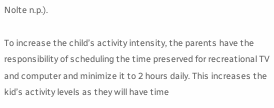Nolte n.p.).

To increase the child’s activity intensity, the parents have the responsibility of scheduling the time preserved for recreational TV and computer and minimize it to 2 hours daily. This increases the kid’s activity levels as they will have time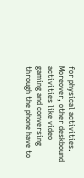for physical activities. Moreover, other deskbound activities like video gaming and conversing through the phone have to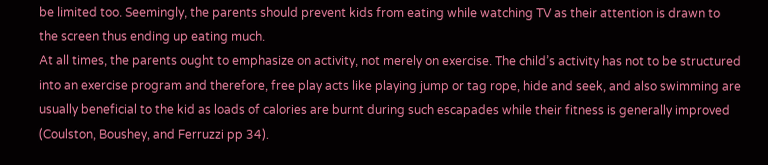be limited too. Seemingly, the parents should prevent kids from eating while watching TV as their attention is drawn to the screen thus ending up eating much.
At all times, the parents ought to emphasize on activity, not merely on exercise. The child’s activity has not to be structured into an exercise program and therefore, free play acts like playing jump or tag rope, hide and seek, and also swimming are usually beneficial to the kid as loads of calories are burnt during such escapades while their fitness is generally improved (Coulston, Boushey, and Ferruzzi pp 34).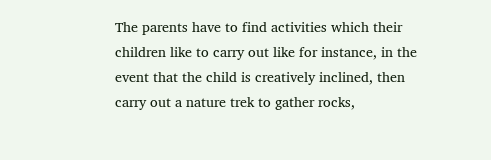The parents have to find activities which their children like to carry out like for instance, in the event that the child is creatively inclined, then carry out a nature trek to gather rocks,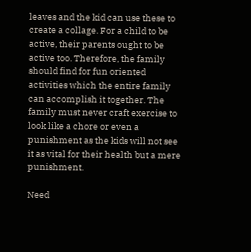leaves and the kid can use these to create a collage. For a child to be active, their parents ought to be active too. Therefore, the family should find for fun oriented activities which the entire family can accomplish it together. The family must never craft exercise to look like a chore or even a punishment as the kids will not see it as vital for their health but a mere punishment.

Need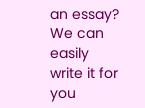an essay?
We can easily write it for you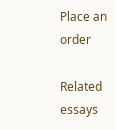Place an order

Related essays